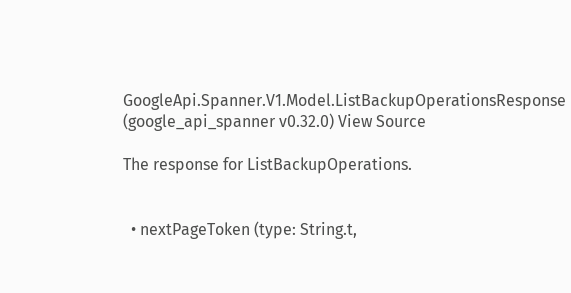GoogleApi.Spanner.V1.Model.ListBackupOperationsResponse (google_api_spanner v0.32.0) View Source

The response for ListBackupOperations.


  • nextPageToken (type: String.t,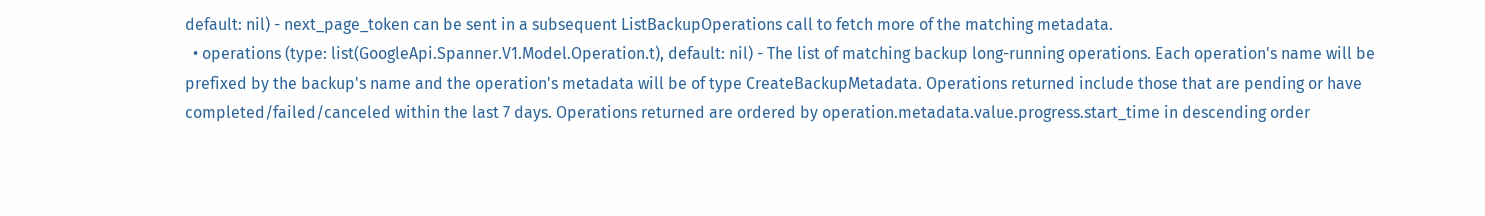default: nil) - next_page_token can be sent in a subsequent ListBackupOperations call to fetch more of the matching metadata.
  • operations (type: list(GoogleApi.Spanner.V1.Model.Operation.t), default: nil) - The list of matching backup long-running operations. Each operation's name will be prefixed by the backup's name and the operation's metadata will be of type CreateBackupMetadata. Operations returned include those that are pending or have completed/failed/canceled within the last 7 days. Operations returned are ordered by operation.metadata.value.progress.start_time in descending order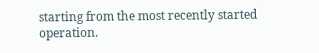starting from the most recently started operation.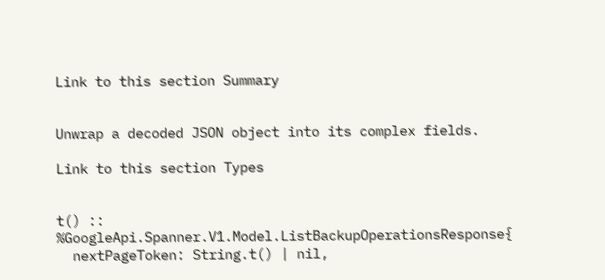Link to this section Summary


Unwrap a decoded JSON object into its complex fields.

Link to this section Types


t() :: %GoogleApi.Spanner.V1.Model.ListBackupOperationsResponse{
  nextPageToken: String.t() | nil,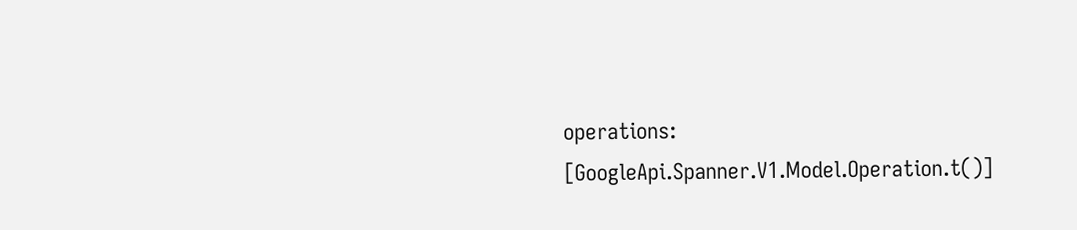operations: [GoogleApi.Spanner.V1.Model.Operation.t()]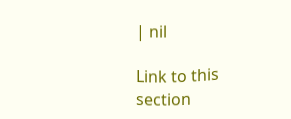| nil

Link to this section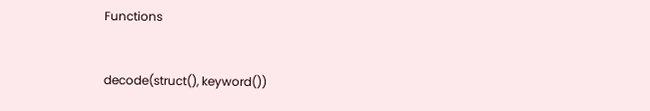Functions


decode(struct(), keyword())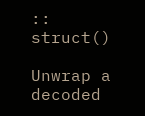:: struct()

Unwrap a decoded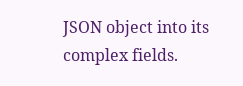JSON object into its complex fields.